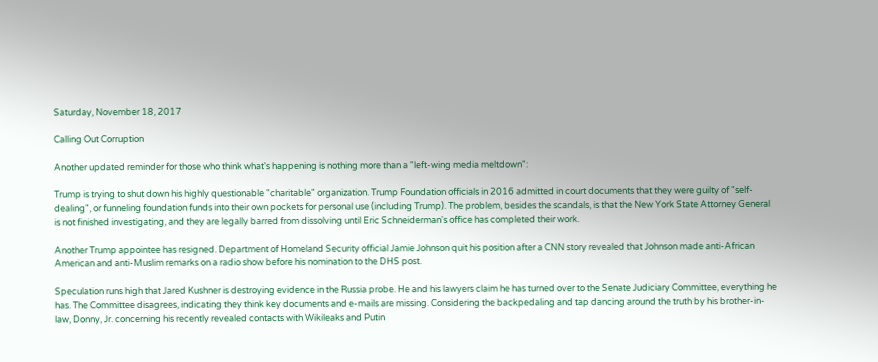Saturday, November 18, 2017

Calling Out Corruption

Another updated reminder for those who think what's happening is nothing more than a "left-wing media meltdown":

Trump is trying to shut down his highly questionable "charitable" organization. Trump Foundation officials in 2016 admitted in court documents that they were guilty of "self-dealing", or funneling foundation funds into their own pockets for personal use (including Trump). The problem, besides the scandals, is that the New York State Attorney General is not finished investigating, and they are legally barred from dissolving until Eric Schneiderman's office has completed their work.

Another Trump appointee has resigned. Department of Homeland Security official Jamie Johnson quit his position after a CNN story revealed that Johnson made anti-African American and anti-Muslim remarks on a radio show before his nomination to the DHS post.

Speculation runs high that Jared Kushner is destroying evidence in the Russia probe. He and his lawyers claim he has turned over to the Senate Judiciary Committee, everything he has. The Committee disagrees, indicating they think key documents and e-mails are missing. Considering the backpedaling and tap dancing around the truth by his brother-in-law, Donny, Jr. concerning his recently revealed contacts with Wikileaks and Putin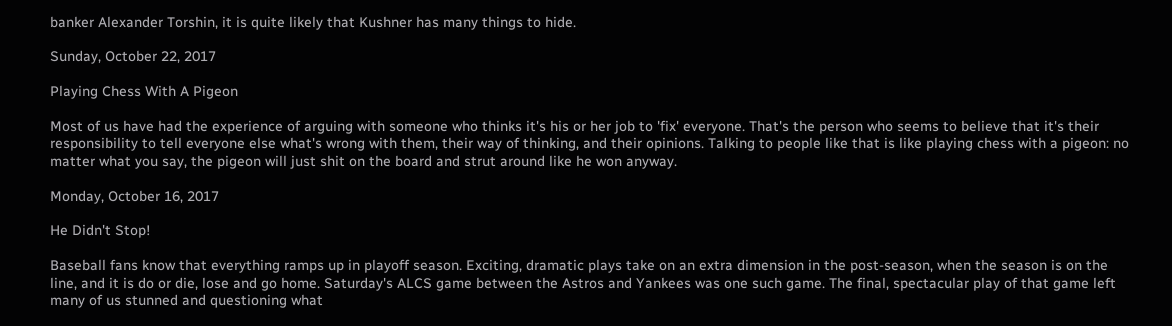banker Alexander Torshin, it is quite likely that Kushner has many things to hide.

Sunday, October 22, 2017

Playing Chess With A Pigeon

Most of us have had the experience of arguing with someone who thinks it's his or her job to 'fix' everyone. That's the person who seems to believe that it's their responsibility to tell everyone else what's wrong with them, their way of thinking, and their opinions. Talking to people like that is like playing chess with a pigeon: no matter what you say, the pigeon will just shit on the board and strut around like he won anyway.

Monday, October 16, 2017

He Didn't Stop!

Baseball fans know that everything ramps up in playoff season. Exciting, dramatic plays take on an extra dimension in the post-season, when the season is on the line, and it is do or die, lose and go home. Saturday's ALCS game between the Astros and Yankees was one such game. The final, spectacular play of that game left many of us stunned and questioning what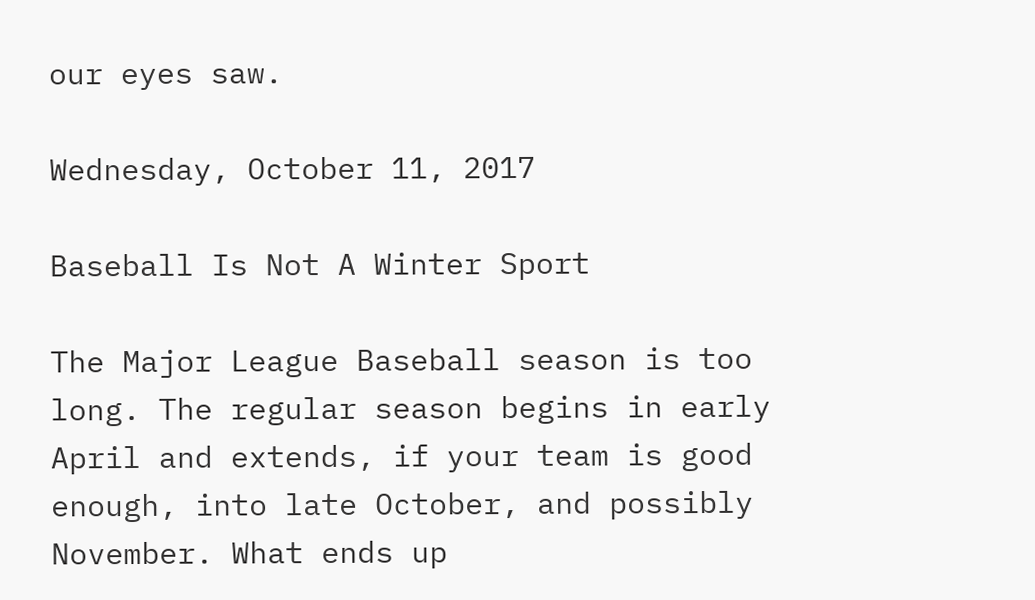our eyes saw.

Wednesday, October 11, 2017

Baseball Is Not A Winter Sport

The Major League Baseball season is too long. The regular season begins in early April and extends, if your team is good enough, into late October, and possibly November. What ends up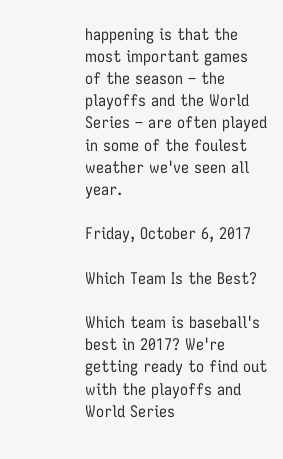happening is that the most important games of the season – the playoffs and the World Series – are often played in some of the foulest weather we've seen all year.

Friday, October 6, 2017

Which Team Is the Best?

Which team is baseball's best in 2017? We're getting ready to find out with the playoffs and World Series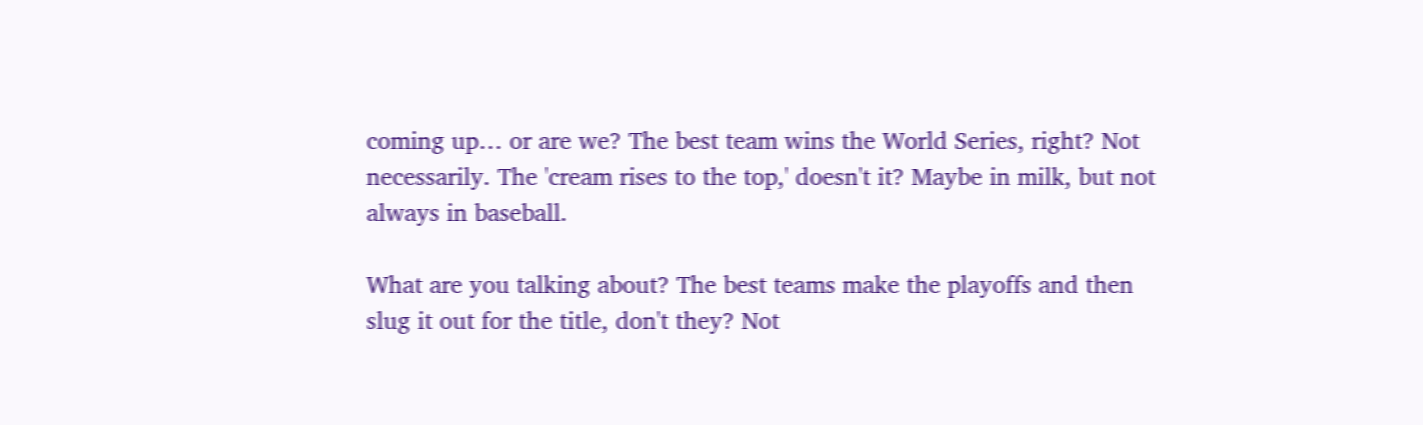coming up… or are we? The best team wins the World Series, right? Not necessarily. The 'cream rises to the top,' doesn't it? Maybe in milk, but not always in baseball.

What are you talking about? The best teams make the playoffs and then slug it out for the title, don't they? Not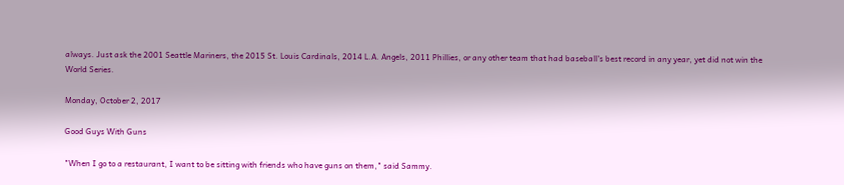always. Just ask the 2001 Seattle Mariners, the 2015 St. Louis Cardinals, 2014 L.A. Angels, 2011 Phillies, or any other team that had baseball's best record in any year, yet did not win the World Series.

Monday, October 2, 2017

Good Guys With Guns

"When I go to a restaurant, I want to be sitting with friends who have guns on them," said Sammy.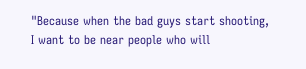"Because when the bad guys start shooting, I want to be near people who will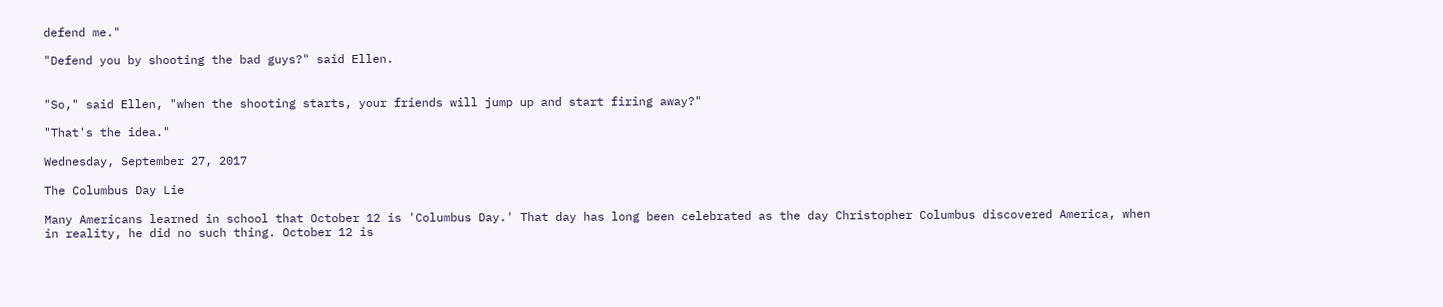defend me."

"Defend you by shooting the bad guys?" said Ellen.


"So," said Ellen, "when the shooting starts, your friends will jump up and start firing away?"

"That's the idea."

Wednesday, September 27, 2017

The Columbus Day Lie

Many Americans learned in school that October 12 is 'Columbus Day.' That day has long been celebrated as the day Christopher Columbus discovered America, when in reality, he did no such thing. October 12 is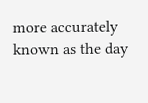more accurately known as the day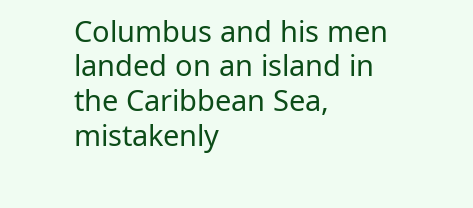Columbus and his men landed on an island in the Caribbean Sea, mistakenly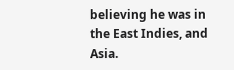believing he was in the East Indies, and Asia.